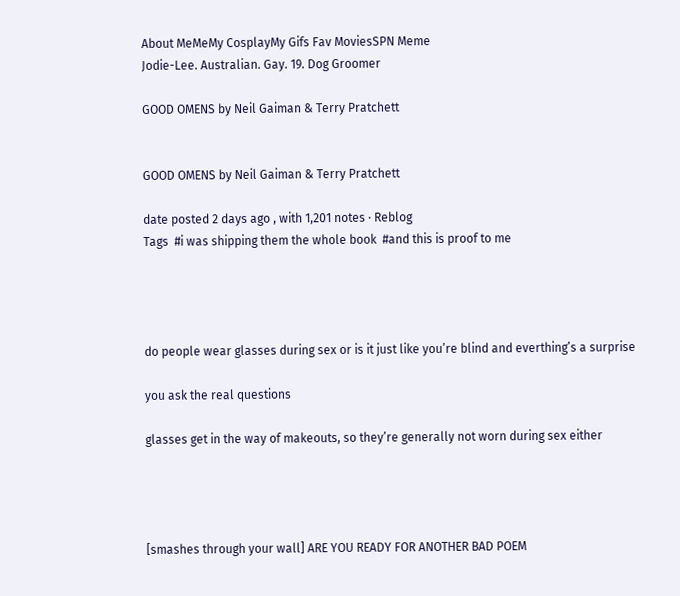About MeMeMy CosplayMy Gifs Fav MoviesSPN Meme
Jodie-Lee. Australian. Gay. 19. Dog Groomer

GOOD OMENS by Neil Gaiman & Terry Pratchett


GOOD OMENS by Neil Gaiman & Terry Pratchett

date posted 2 days ago , with 1,201 notes · Reblog
Tags  #i was shipping them the whole book  #and this is proof to me




do people wear glasses during sex or is it just like you’re blind and everthing’s a surprise

you ask the real questions

glasses get in the way of makeouts, so they’re generally not worn during sex either




[smashes through your wall] ARE YOU READY FOR ANOTHER BAD POEM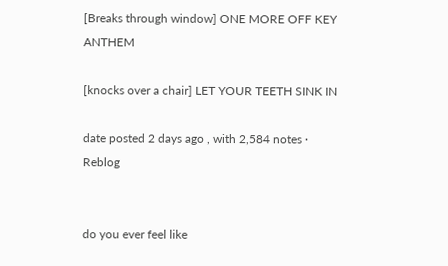[Breaks through window] ONE MORE OFF KEY ANTHEM

[knocks over a chair] LET YOUR TEETH SINK IN

date posted 2 days ago , with 2,584 notes · Reblog


do you ever feel like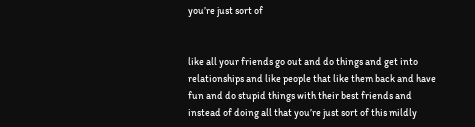you’re just sort of


like all your friends go out and do things and get into relationships and like people that like them back and have fun and do stupid things with their best friends and instead of doing all that you’re just sort of this mildly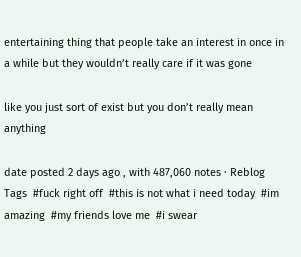entertaining thing that people take an interest in once in a while but they wouldn’t really care if it was gone

like you just sort of exist but you don’t really mean anything

date posted 2 days ago , with 487,060 notes · Reblog
Tags  #fuck right off  #this is not what i need today  #im amazing  #my friends love me  #i swear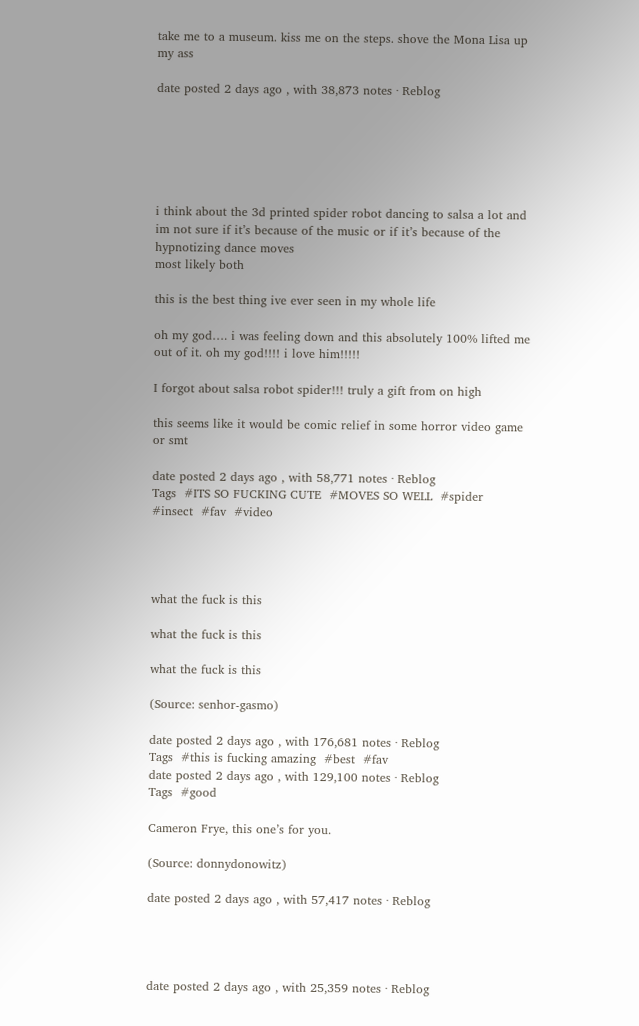take me to a museum. kiss me on the steps. shove the Mona Lisa up my ass

date posted 2 days ago , with 38,873 notes · Reblog






i think about the 3d printed spider robot dancing to salsa a lot and im not sure if it’s because of the music or if it’s because of the hypnotizing dance moves
most likely both

this is the best thing ive ever seen in my whole life

oh my god…. i was feeling down and this absolutely 100% lifted me out of it. oh my god!!!! i love him!!!!!

I forgot about salsa robot spider!!! truly a gift from on high

this seems like it would be comic relief in some horror video game or smt

date posted 2 days ago , with 58,771 notes · Reblog
Tags  #ITS SO FUCKING CUTE  #MOVES SO WELL  #spider  #insect  #fav  #video




what the fuck is this

what the fuck is this

what the fuck is this

(Source: senhor-gasmo)

date posted 2 days ago , with 176,681 notes · Reblog
Tags  #this is fucking amazing  #best  #fav
date posted 2 days ago , with 129,100 notes · Reblog
Tags  #good

Cameron Frye, this one’s for you.

(Source: donnydonowitz)

date posted 2 days ago , with 57,417 notes · Reblog




date posted 2 days ago , with 25,359 notes · Reblog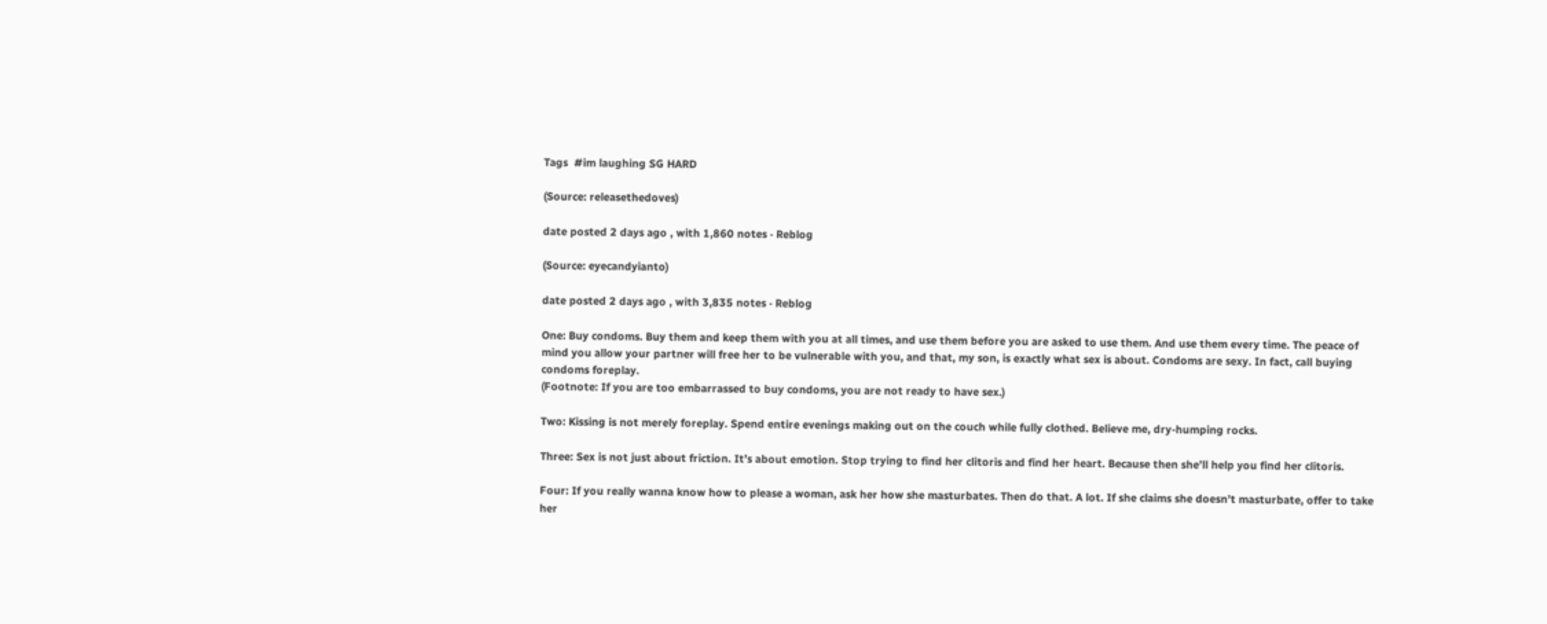Tags  #im laughing SG HARD

(Source: releasethedoves)

date posted 2 days ago , with 1,860 notes · Reblog

(Source: eyecandyianto)

date posted 2 days ago , with 3,835 notes · Reblog

One: Buy condoms. Buy them and keep them with you at all times, and use them before you are asked to use them. And use them every time. The peace of mind you allow your partner will free her to be vulnerable with you, and that, my son, is exactly what sex is about. Condoms are sexy. In fact, call buying condoms foreplay.
(Footnote: If you are too embarrassed to buy condoms, you are not ready to have sex.)

Two: Kissing is not merely foreplay. Spend entire evenings making out on the couch while fully clothed. Believe me, dry-humping rocks.

Three: Sex is not just about friction. It’s about emotion. Stop trying to find her clitoris and find her heart. Because then she’ll help you find her clitoris.

Four: If you really wanna know how to please a woman, ask her how she masturbates. Then do that. A lot. If she claims she doesn’t masturbate, offer to take her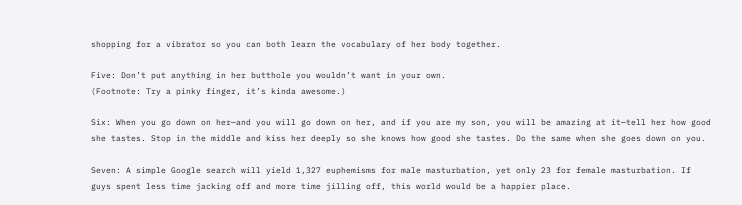shopping for a vibrator so you can both learn the vocabulary of her body together.

Five: Don’t put anything in her butthole you wouldn’t want in your own.
(Footnote: Try a pinky finger, it’s kinda awesome.)

Six: When you go down on her—and you will go down on her, and if you are my son, you will be amazing at it—tell her how good she tastes. Stop in the middle and kiss her deeply so she knows how good she tastes. Do the same when she goes down on you.

Seven: A simple Google search will yield 1,327 euphemisms for male masturbation, yet only 23 for female masturbation. If guys spent less time jacking off and more time jilling off, this world would be a happier place.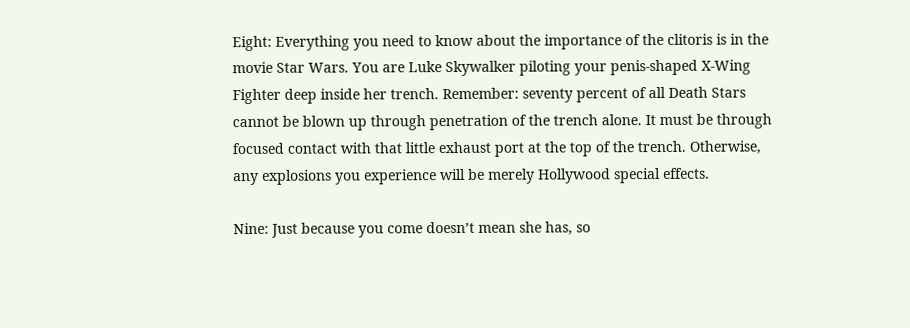Eight: Everything you need to know about the importance of the clitoris is in the movie Star Wars. You are Luke Skywalker piloting your penis-shaped X-Wing Fighter deep inside her trench. Remember: seventy percent of all Death Stars cannot be blown up through penetration of the trench alone. It must be through focused contact with that little exhaust port at the top of the trench. Otherwise, any explosions you experience will be merely Hollywood special effects.

Nine: Just because you come doesn’t mean she has, so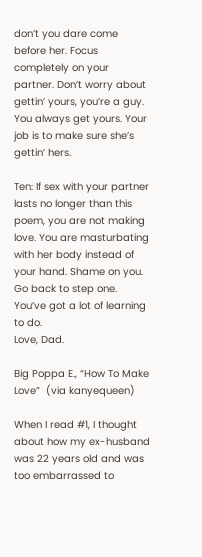don’t you dare come before her. Focus completely on your partner. Don’t worry about gettin’ yours, you’re a guy. You always get yours. Your job is to make sure she’s gettin’ hers.

Ten: If sex with your partner lasts no longer than this poem, you are not making love. You are masturbating with her body instead of your hand. Shame on you. Go back to step one. You’ve got a lot of learning to do.
Love, Dad.

Big Poppa E., “How To Make Love”  (via kanyequeen)

When I read #1, I thought about how my ex-husband was 22 years old and was too embarrassed to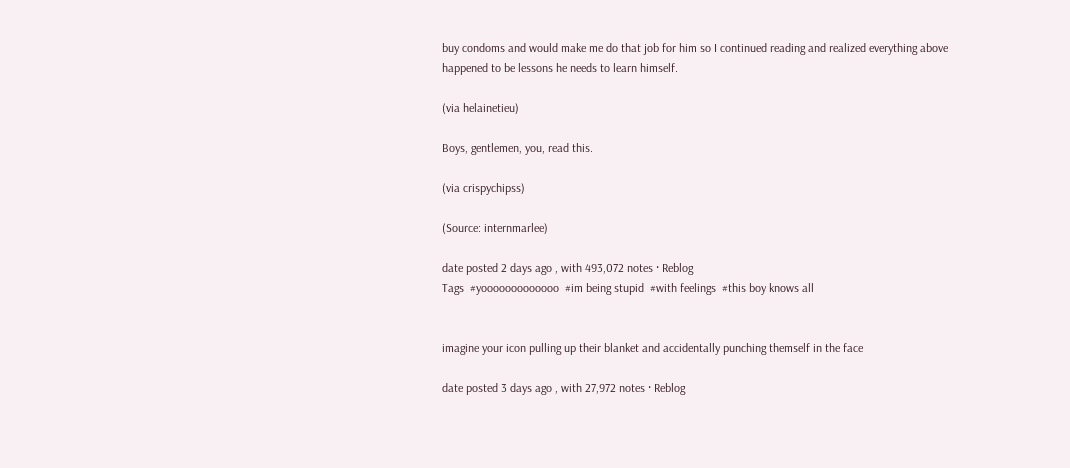buy condoms and would make me do that job for him so I continued reading and realized everything above happened to be lessons he needs to learn himself.

(via helainetieu)

Boys, gentlemen, you, read this.

(via crispychipss)

(Source: internmarlee)

date posted 2 days ago , with 493,072 notes · Reblog
Tags  #yooooooooooooo  #im being stupid  #with feelings  #this boy knows all


imagine your icon pulling up their blanket and accidentally punching themself in the face

date posted 3 days ago , with 27,972 notes · Reblog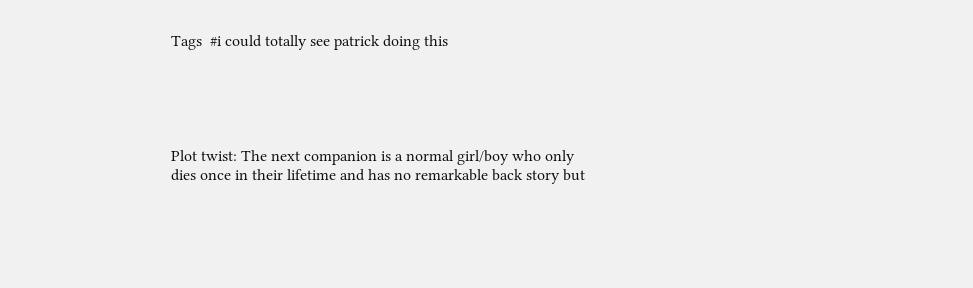Tags  #i could totally see patrick doing this





Plot twist: The next companion is a normal girl/boy who only dies once in their lifetime and has no remarkable back story but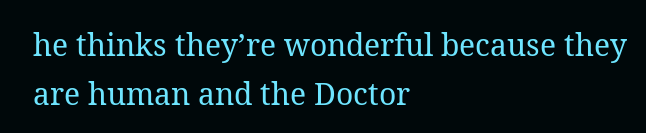he thinks they’re wonderful because they are human and the Doctor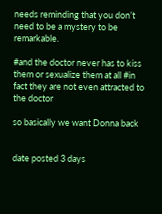needs reminding that you don’t need to be a mystery to be remarkable.

#and the doctor never has to kiss them or sexualize them at all #in fact they are not even attracted to the doctor

so basically we want Donna back


date posted 3 days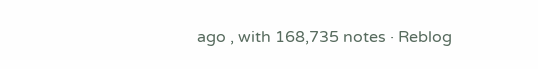ago , with 168,735 notes · Reblog